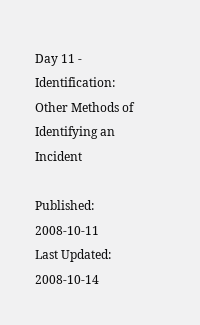Day 11 - Identification: Other Methods of Identifying an Incident

Published: 2008-10-11
Last Updated: 2008-10-14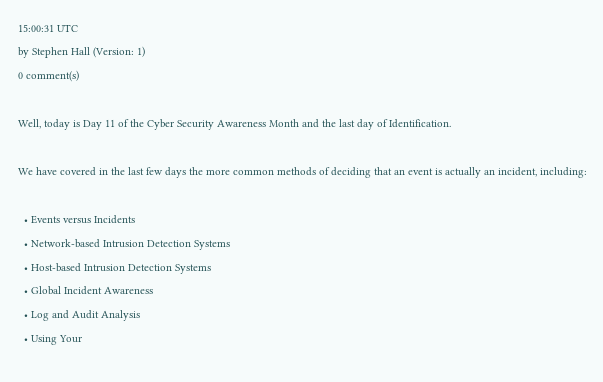15:00:31 UTC
by Stephen Hall (Version: 1)
0 comment(s)

Well, today is Day 11 of the Cyber Security Awareness Month and the last day of Identification.

We have covered in the last few days the more common methods of deciding that an event is actually an incident, including:

  • Events versus Incidents
  • Network-based Intrusion Detection Systems
  • Host-based Intrusion Detection Systems
  • Global Incident Awareness
  • Log and Audit Analysis
  • Using Your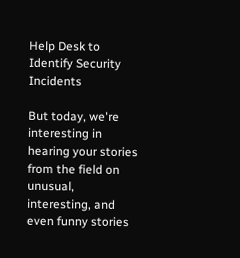Help Desk to Identify Security Incidents

But today, we're interesting in hearing your stories from the field on unusual, interesting, and even funny stories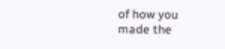of how you made the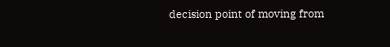decision point of moving from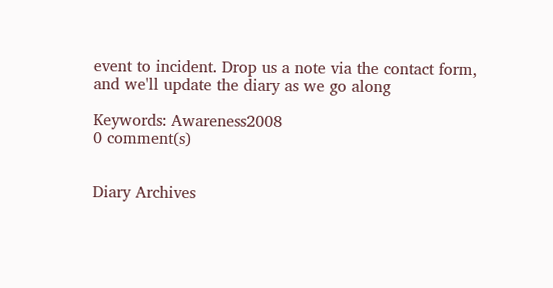event to incident. Drop us a note via the contact form, and we'll update the diary as we go along

Keywords: Awareness2008
0 comment(s)


Diary Archives